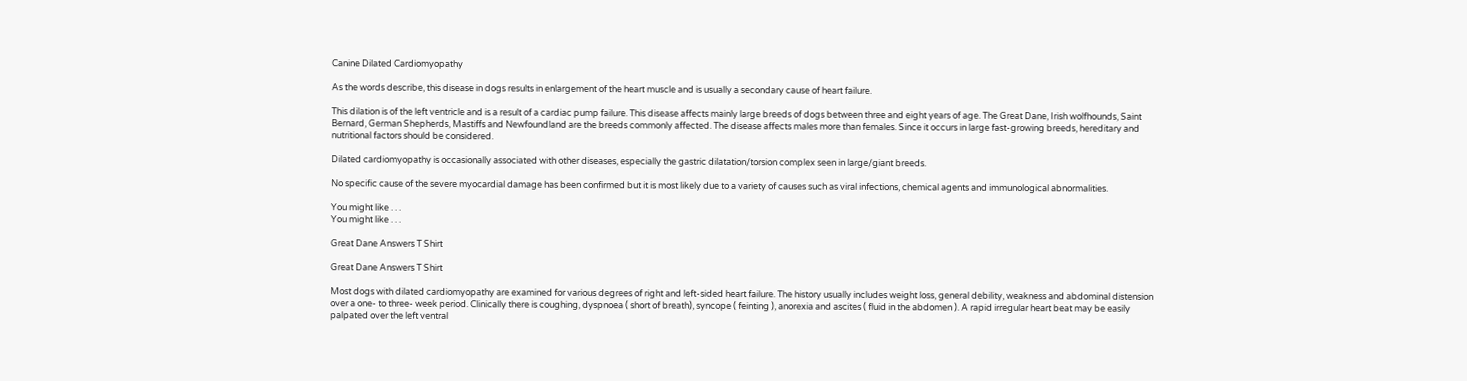Canine Dilated Cardiomyopathy

As the words describe, this disease in dogs results in enlargement of the heart muscle and is usually a secondary cause of heart failure.

This dilation is of the left ventricle and is a result of a cardiac pump failure. This disease affects mainly large breeds of dogs between three and eight years of age. The Great Dane, Irish wolfhounds, Saint Bernard, German Shepherds, Mastiffs and Newfoundland are the breeds commonly affected. The disease affects males more than females. Since it occurs in large fast-growing breeds, hereditary and nutritional factors should be considered.

Dilated cardiomyopathy is occasionally associated with other diseases, especially the gastric dilatation/torsion complex seen in large/giant breeds.

No specific cause of the severe myocardial damage has been confirmed but it is most likely due to a variety of causes such as viral infections, chemical agents and immunological abnormalities.

You might like . . .
You might like . . .

Great Dane Answers T Shirt

Great Dane Answers T Shirt

Most dogs with dilated cardiomyopathy are examined for various degrees of right and left-sided heart failure. The history usually includes weight loss, general debility, weakness and abdominal distension over a one- to three- week period. Clinically there is coughing, dyspnoea ( short of breath), syncope ( feinting ), anorexia and ascites ( fluid in the abdomen ). A rapid irregular heart beat may be easily palpated over the left ventral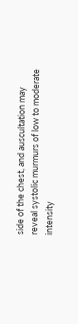side of the chest, and auscultation may reveal systolic murmurs of low to moderate intensity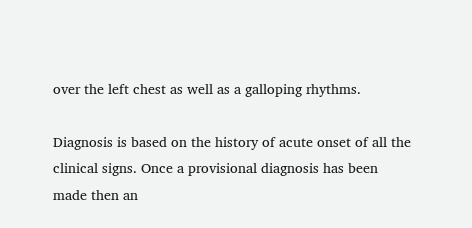over the left chest as well as a galloping rhythms.

Diagnosis is based on the history of acute onset of all the clinical signs. Once a provisional diagnosis has been made then an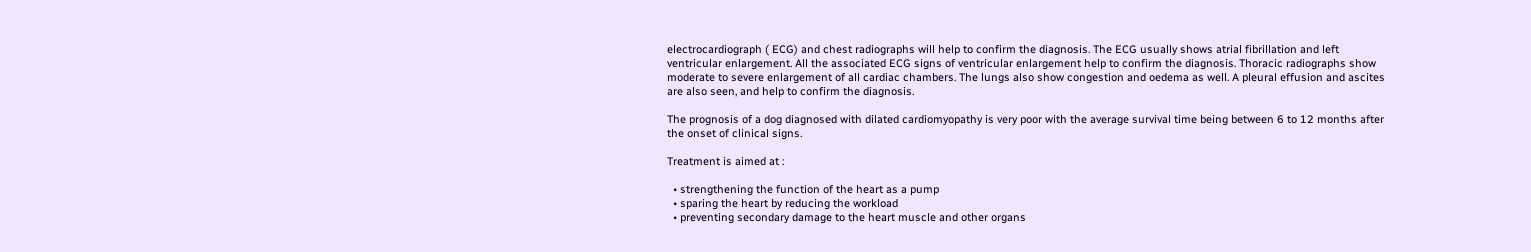electrocardiograph ( ECG) and chest radiographs will help to confirm the diagnosis. The ECG usually shows atrial fibrillation and left ventricular enlargement. All the associated ECG signs of ventricular enlargement help to confirm the diagnosis. Thoracic radiographs show moderate to severe enlargement of all cardiac chambers. The lungs also show congestion and oedema as well. A pleural effusion and ascites are also seen, and help to confirm the diagnosis.

The prognosis of a dog diagnosed with dilated cardiomyopathy is very poor with the average survival time being between 6 to 12 months after the onset of clinical signs.

Treatment is aimed at :

  • strengthening the function of the heart as a pump
  • sparing the heart by reducing the workload
  • preventing secondary damage to the heart muscle and other organs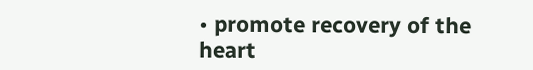• promote recovery of the heart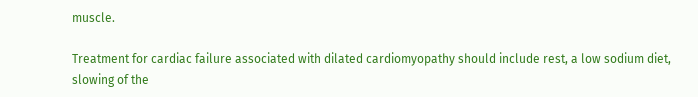muscle.

Treatment for cardiac failure associated with dilated cardiomyopathy should include rest, a low sodium diet, slowing of the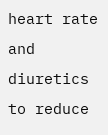heart rate and diuretics to reduce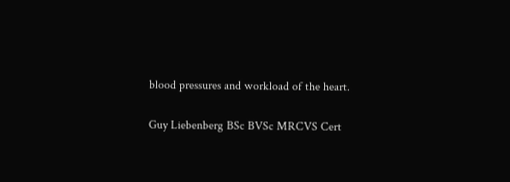blood pressures and workload of the heart.

Guy Liebenberg BSc BVSc MRCVS Cert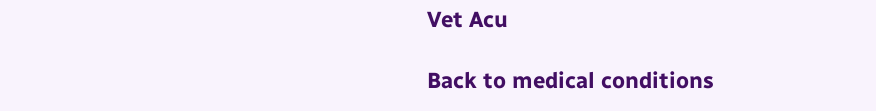Vet Acu

Back to medical conditions